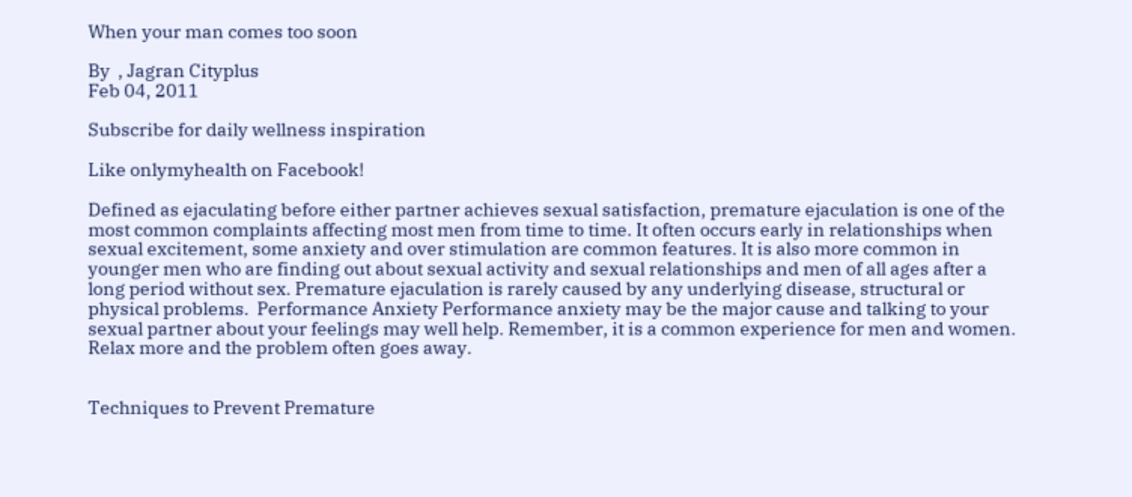When your man comes too soon

By  , Jagran Cityplus
Feb 04, 2011

Subscribe for daily wellness inspiration

Like onlymyhealth on Facebook!

Defined as ejaculating before either partner achieves sexual satisfaction, premature ejaculation is one of the most common complaints affecting most men from time to time. It often occurs early in relationships when sexual excitement, some anxiety and over stimulation are common features. It is also more common in younger men who are finding out about sexual activity and sexual relationships and men of all ages after a long period without sex. Premature ejaculation is rarely caused by any underlying disease, structural or physical problems.  Performance Anxiety Performance anxiety may be the major cause and talking to your sexual partner about your feelings may well help. Remember, it is a common experience for men and women. Relax more and the problem often goes away.


Techniques to Prevent Premature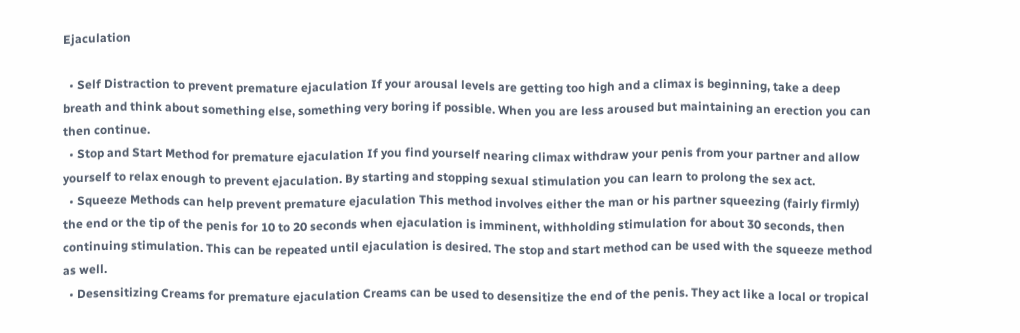Ejaculation

  • Self Distraction to prevent premature ejaculation If your arousal levels are getting too high and a climax is beginning, take a deep breath and think about something else, something very boring if possible. When you are less aroused but maintaining an erection you can then continue.
  • Stop and Start Method for premature ejaculation If you find yourself nearing climax withdraw your penis from your partner and allow yourself to relax enough to prevent ejaculation. By starting and stopping sexual stimulation you can learn to prolong the sex act.
  • Squeeze Methods can help prevent premature ejaculation This method involves either the man or his partner squeezing (fairly firmly) the end or the tip of the penis for 10 to 20 seconds when ejaculation is imminent, withholding stimulation for about 30 seconds, then continuing stimulation. This can be repeated until ejaculation is desired. The stop and start method can be used with the squeeze method as well.
  • Desensitizing Creams for premature ejaculation Creams can be used to desensitize the end of the penis. They act like a local or tropical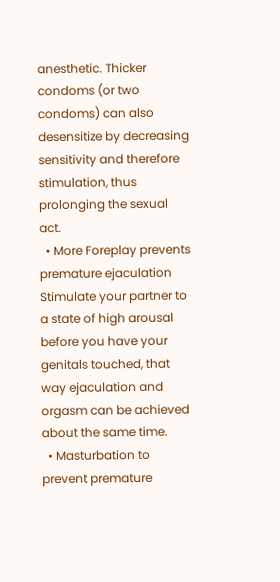anesthetic. Thicker condoms (or two condoms) can also desensitize by decreasing sensitivity and therefore stimulation, thus prolonging the sexual act.
  • More Foreplay prevents premature ejaculation Stimulate your partner to a state of high arousal before you have your genitals touched, that way ejaculation and orgasm can be achieved about the same time.
  • Masturbation to prevent premature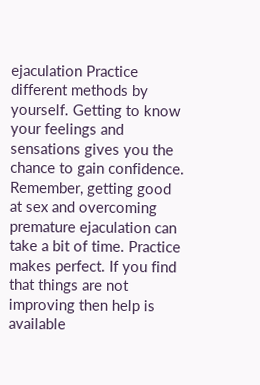ejaculation Practice different methods by yourself. Getting to know your feelings and sensations gives you the chance to gain confidence. Remember, getting good at sex and overcoming premature ejaculation can take a bit of time. Practice makes perfect. If you find that things are not improving then help is available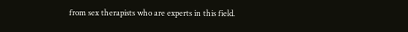from sex therapists who are experts in this field.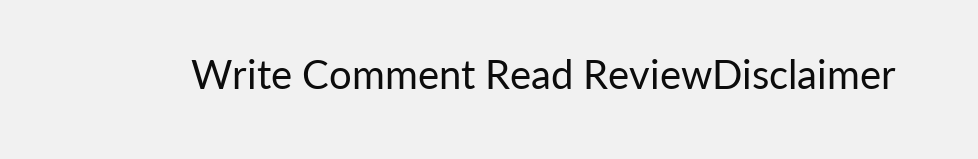Write Comment Read ReviewDisclaimer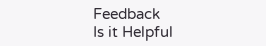Feedback
Is it Helpful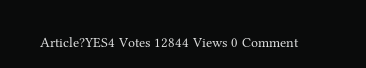Article?YES4 Votes 12844 Views 0 Comment